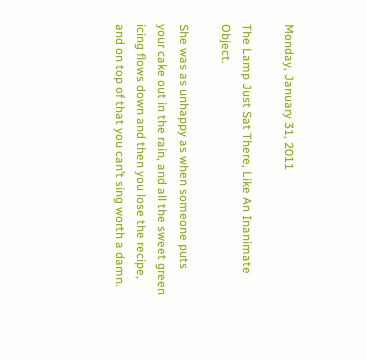Monday, January 31, 2011

The Lamp Just Sat There, Like An Inanimate Object.

She was as unhappy as when someone puts your cake out in the rain, and all the sweet green icing flows down and then you lose the recipe, and on top of that you can’t sing worth a damn.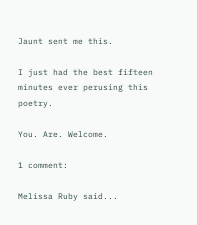Jaunt sent me this.

I just had the best fifteen minutes ever perusing this poetry.

You. Are. Welcome.

1 comment:

Melissa Ruby said...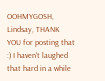OOHMYGOSH, Lindsay, THANK YOU for posting that :) I haven't laughed that hard in a while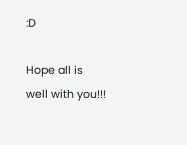:D

Hope all is well with you!!!